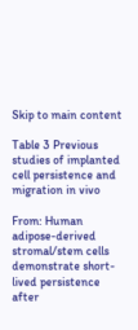Skip to main content

Table 3 Previous studies of implanted cell persistence and migration in vivo

From: Human adipose-derived stromal/stem cells demonstrate short-lived persistence after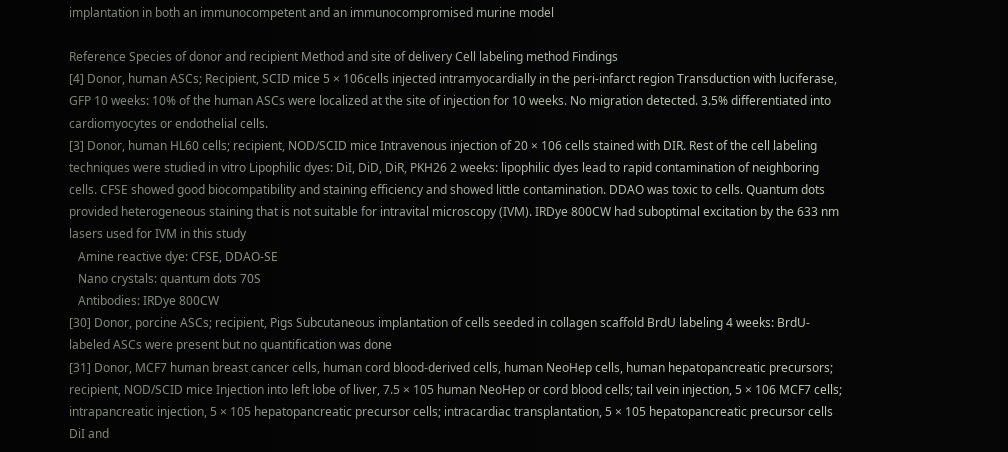implantation in both an immunocompetent and an immunocompromised murine model

Reference Species of donor and recipient Method and site of delivery Cell labeling method Findings
[4] Donor, human ASCs; Recipient, SCID mice 5 × 106cells injected intramyocardially in the peri-infarct region Transduction with luciferase, GFP 10 weeks: 10% of the human ASCs were localized at the site of injection for 10 weeks. No migration detected. 3.5% differentiated into cardiomyocytes or endothelial cells.
[3] Donor, human HL60 cells; recipient, NOD/SCID mice Intravenous injection of 20 × 106 cells stained with DIR. Rest of the cell labeling techniques were studied in vitro Lipophilic dyes: DiI, DiD, DiR, PKH26 2 weeks: lipophilic dyes lead to rapid contamination of neighboring cells. CFSE showed good biocompatibility and staining efficiency and showed little contamination. DDAO was toxic to cells. Quantum dots provided heterogeneous staining that is not suitable for intravital microscopy (IVM). IRDye 800CW had suboptimal excitation by the 633 nm lasers used for IVM in this study
   Amine reactive dye: CFSE, DDAO-SE
   Nano crystals: quantum dots 70S
   Antibodies: IRDye 800CW
[30] Donor, porcine ASCs; recipient, Pigs Subcutaneous implantation of cells seeded in collagen scaffold BrdU labeling 4 weeks: BrdU-labeled ASCs were present but no quantification was done
[31] Donor, MCF7 human breast cancer cells, human cord blood-derived cells, human NeoHep cells, human hepatopancreatic precursors; recipient, NOD/SCID mice Injection into left lobe of liver, 7.5 × 105 human NeoHep or cord blood cells; tail vein injection, 5 × 106 MCF7 cells; intrapancreatic injection, 5 × 105 hepatopancreatic precursor cells; intracardiac transplantation, 5 × 105 hepatopancreatic precursor cells DiI and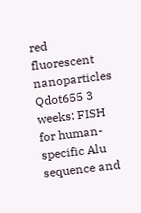red fluorescent nanoparticles Qdot655 3 weeks: FISH for human-specific Alu sequence and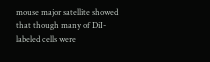mouse major satellite showed that though many of DiI-labeled cells were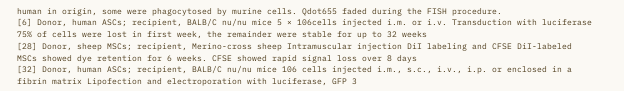human in origin, some were phagocytosed by murine cells. Qdot655 faded during the FISH procedure.
[6] Donor, human ASCs; recipient, BALB/C nu/nu mice 5 × 106cells injected i.m. or i.v. Transduction with luciferase 75% of cells were lost in first week, the remainder were stable for up to 32 weeks
[28] Donor, sheep MSCs; recipient, Merino-cross sheep Intramuscular injection DiI labeling and CFSE DiI-labeled MSCs showed dye retention for 6 weeks. CFSE showed rapid signal loss over 8 days
[32] Donor, human ASCs; recipient, BALB/C nu/nu mice 106 cells injected i.m., s.c., i.v., i.p. or enclosed in a fibrin matrix Lipofection and electroporation with luciferase, GFP 3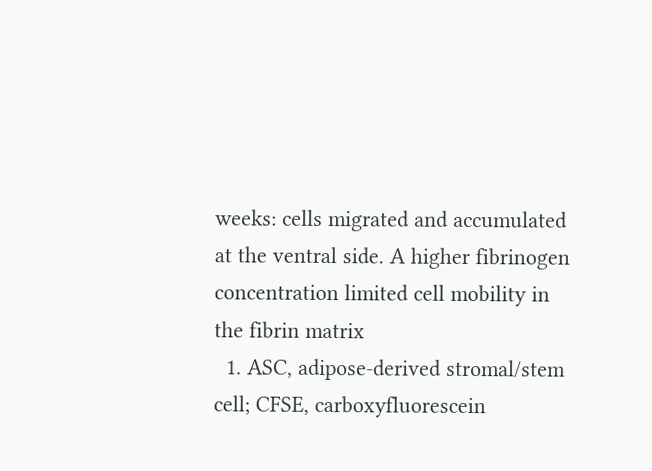weeks: cells migrated and accumulated at the ventral side. A higher fibrinogen concentration limited cell mobility in the fibrin matrix
  1. ASC, adipose-derived stromal/stem cell; CFSE, carboxyfluorescein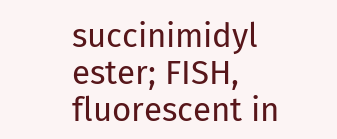succinimidyl ester; FISH, fluorescent in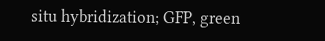situ hybridization; GFP, green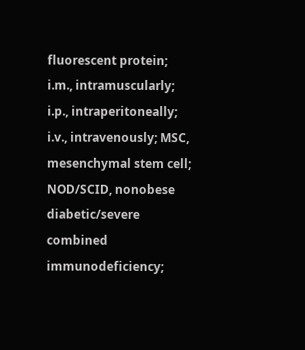fluorescent protein; i.m., intramuscularly; i.p., intraperitoneally; i.v., intravenously; MSC, mesenchymal stem cell; NOD/SCID, nonobese diabetic/severe combined immunodeficiency;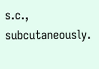s.c., subcutaneously.